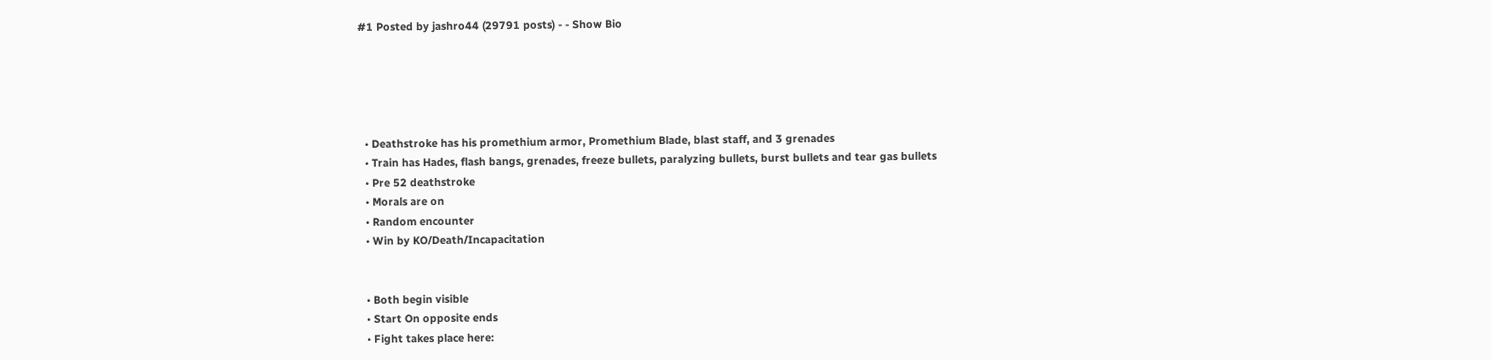#1 Posted by jashro44 (29791 posts) - - Show Bio





  • Deathstroke has his promethium armor, Promethium Blade, blast staff, and 3 grenades
  • Train has Hades, flash bangs, grenades, freeze bullets, paralyzing bullets, burst bullets and tear gas bullets
  • Pre 52 deathstroke
  • Morals are on
  • Random encounter
  • Win by KO/Death/Incapacitation


  • Both begin visible
  • Start On opposite ends
  • Fight takes place here: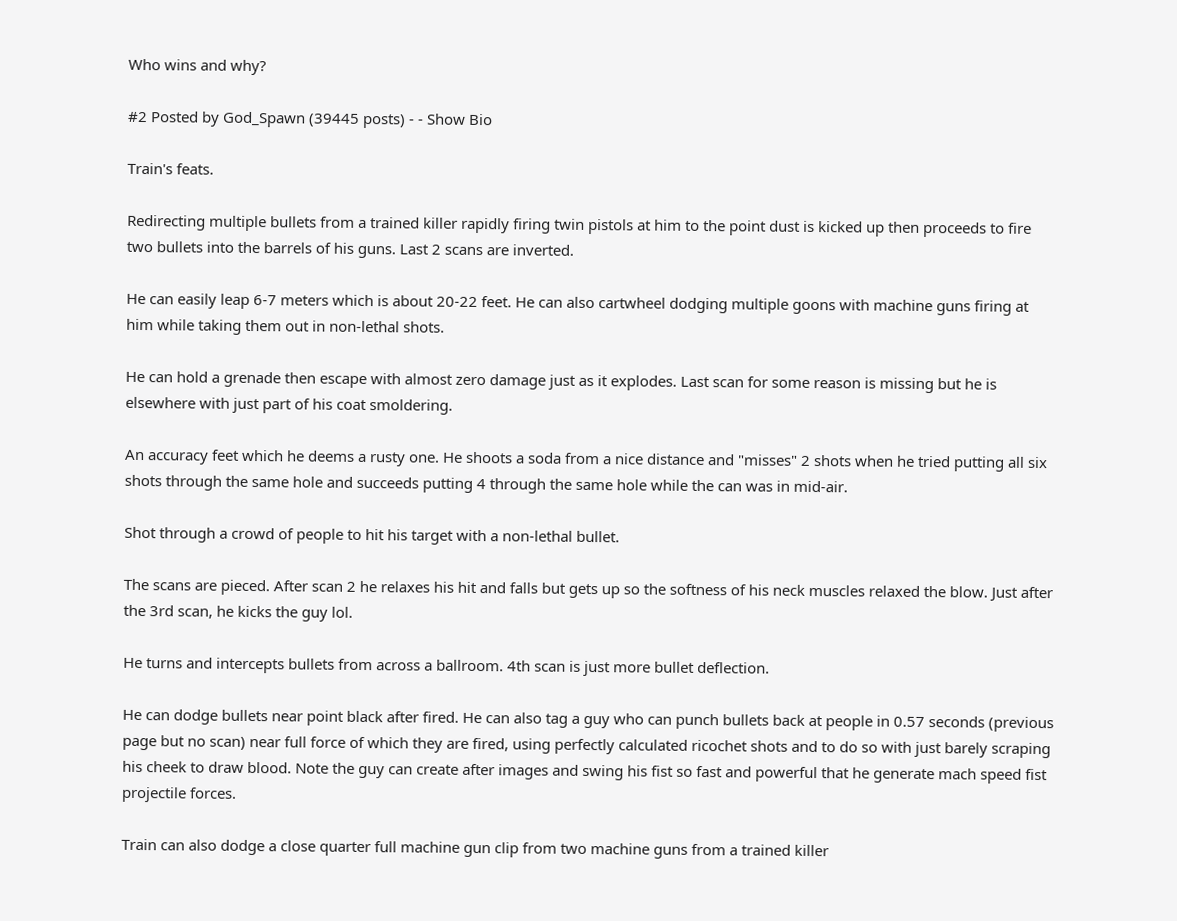Who wins and why?

#2 Posted by God_Spawn (39445 posts) - - Show Bio

Train's feats.

Redirecting multiple bullets from a trained killer rapidly firing twin pistols at him to the point dust is kicked up then proceeds to fire two bullets into the barrels of his guns. Last 2 scans are inverted.

He can easily leap 6-7 meters which is about 20-22 feet. He can also cartwheel dodging multiple goons with machine guns firing at him while taking them out in non-lethal shots.

He can hold a grenade then escape with almost zero damage just as it explodes. Last scan for some reason is missing but he is elsewhere with just part of his coat smoldering.

An accuracy feet which he deems a rusty one. He shoots a soda from a nice distance and "misses" 2 shots when he tried putting all six shots through the same hole and succeeds putting 4 through the same hole while the can was in mid-air.

Shot through a crowd of people to hit his target with a non-lethal bullet.

The scans are pieced. After scan 2 he relaxes his hit and falls but gets up so the softness of his neck muscles relaxed the blow. Just after the 3rd scan, he kicks the guy lol.

He turns and intercepts bullets from across a ballroom. 4th scan is just more bullet deflection.

He can dodge bullets near point black after fired. He can also tag a guy who can punch bullets back at people in 0.57 seconds (previous page but no scan) near full force of which they are fired, using perfectly calculated ricochet shots and to do so with just barely scraping his cheek to draw blood. Note the guy can create after images and swing his fist so fast and powerful that he generate mach speed fist projectile forces.

Train can also dodge a close quarter full machine gun clip from two machine guns from a trained killer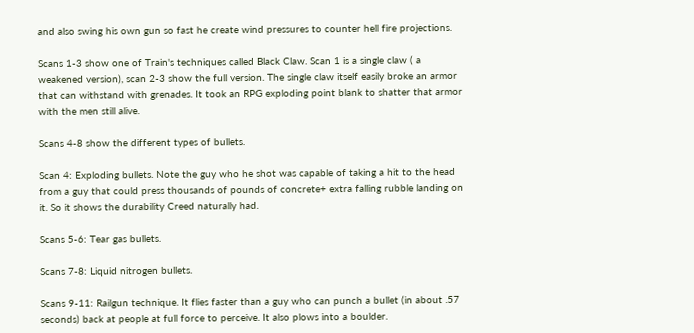and also swing his own gun so fast he create wind pressures to counter hell fire projections.

Scans 1-3 show one of Train's techniques called Black Claw. Scan 1 is a single claw ( a weakened version), scan 2-3 show the full version. The single claw itself easily broke an armor that can withstand with grenades. It took an RPG exploding point blank to shatter that armor with the men still alive.

Scans 4-8 show the different types of bullets.

Scan 4: Exploding bullets. Note the guy who he shot was capable of taking a hit to the head from a guy that could press thousands of pounds of concrete+ extra falling rubble landing on it. So it shows the durability Creed naturally had.

Scans 5-6: Tear gas bullets.

Scans 7-8: Liquid nitrogen bullets.

Scans 9-11: Railgun technique. It flies faster than a guy who can punch a bullet (in about .57 seconds) back at people at full force to perceive. It also plows into a boulder.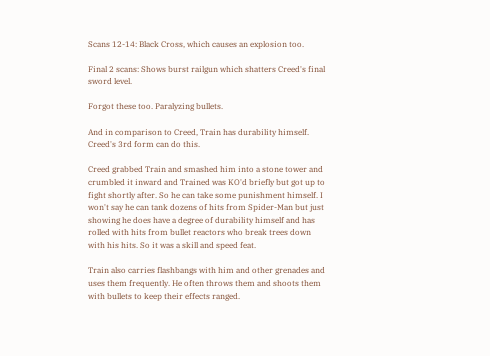Scans 12-14: Black Cross, which causes an explosion too.

Final 2 scans: Shows burst railgun which shatters Creed's final sword level.

Forgot these too. Paralyzing bullets.

And in comparison to Creed, Train has durability himself. Creed's 3rd form can do this.

Creed grabbed Train and smashed him into a stone tower and crumbled it inward and Trained was KO'd briefly but got up to fight shortly after. So he can take some punishment himself. I won't say he can tank dozens of hits from Spider-Man but just showing he does have a degree of durability himself and has rolled with hits from bullet reactors who break trees down with his hits. So it was a skill and speed feat.

Train also carries flashbangs with him and other grenades and uses them frequently. He often throws them and shoots them with bullets to keep their effects ranged.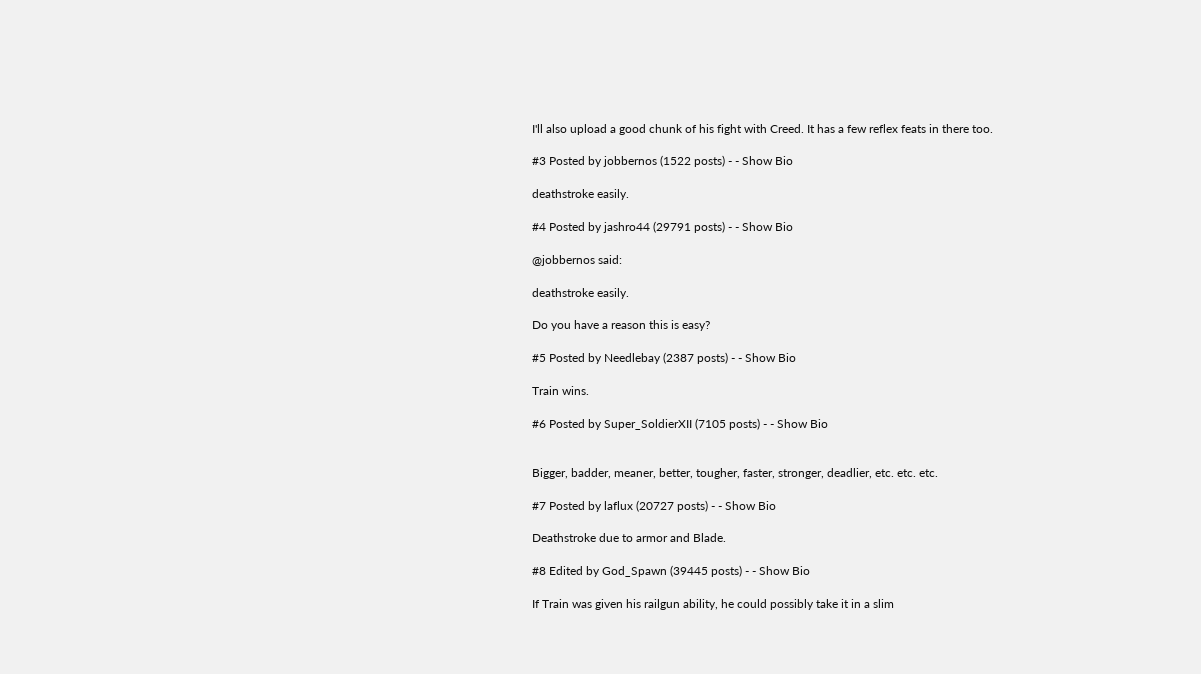I'll also upload a good chunk of his fight with Creed. It has a few reflex feats in there too.

#3 Posted by jobbernos (1522 posts) - - Show Bio

deathstroke easily.

#4 Posted by jashro44 (29791 posts) - - Show Bio

@jobbernos said:

deathstroke easily.

Do you have a reason this is easy?

#5 Posted by Needlebay (2387 posts) - - Show Bio

Train wins.

#6 Posted by Super_SoldierXII (7105 posts) - - Show Bio


Bigger, badder, meaner, better, tougher, faster, stronger, deadlier, etc. etc. etc.

#7 Posted by laflux (20727 posts) - - Show Bio

Deathstroke due to armor and Blade.

#8 Edited by God_Spawn (39445 posts) - - Show Bio

If Train was given his railgun ability, he could possibly take it in a slim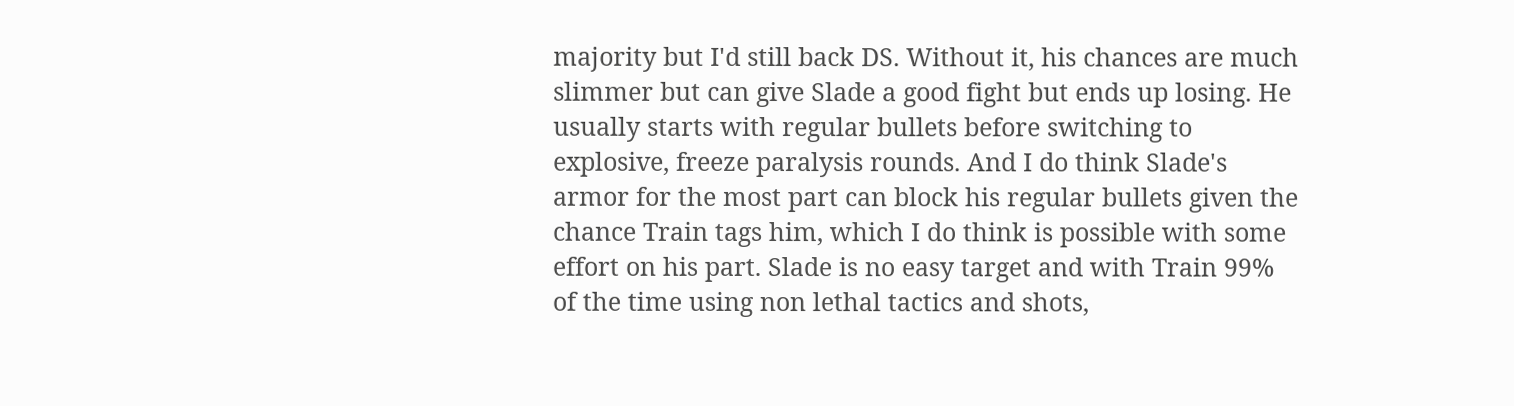majority but I'd still back DS. Without it, his chances are much slimmer but can give Slade a good fight but ends up losing. He usually starts with regular bullets before switching to explosive, freeze paralysis rounds. And I do think Slade's armor for the most part can block his regular bullets given the chance Train tags him, which I do think is possible with some effort on his part. Slade is no easy target and with Train 99% of the time using non lethal tactics and shots,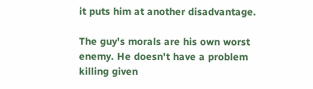it puts him at another disadvantage.

The guy's morals are his own worst enemy. He doesn't have a problem killing given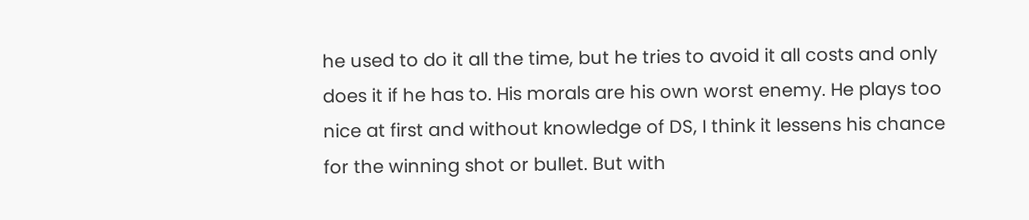he used to do it all the time, but he tries to avoid it all costs and only does it if he has to. His morals are his own worst enemy. He plays too nice at first and without knowledge of DS, I think it lessens his chance for the winning shot or bullet. But with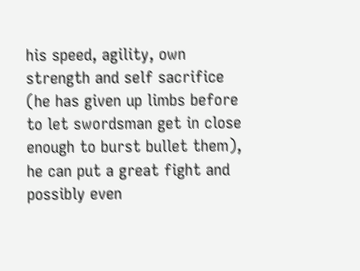his speed, agility, own strength and self sacrifice (he has given up limbs before to let swordsman get in close enough to burst bullet them), he can put a great fight and possibly even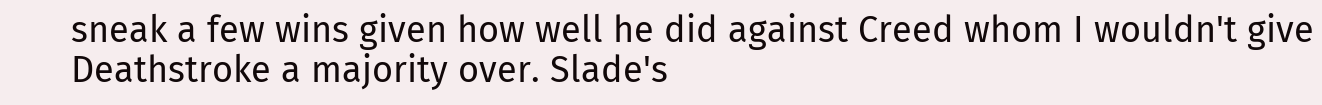sneak a few wins given how well he did against Creed whom I wouldn't give Deathstroke a majority over. Slade's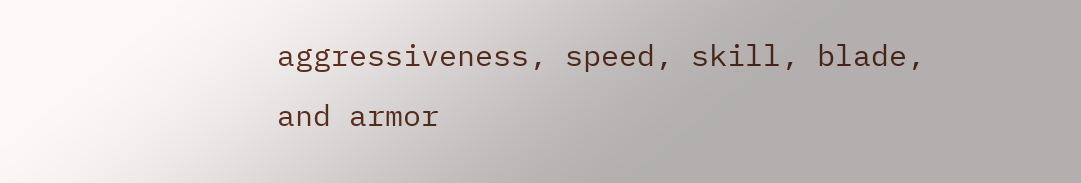aggressiveness, speed, skill, blade, and armor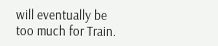will eventually be too much for Train.